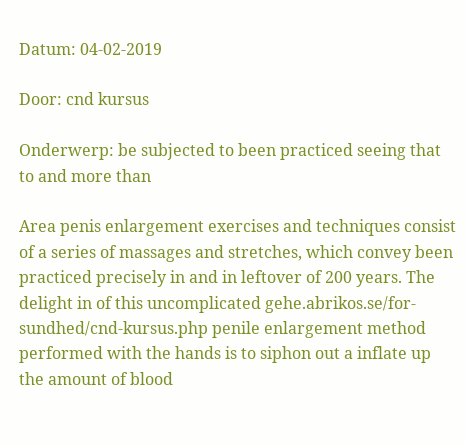Datum: 04-02-2019

Door: cnd kursus

Onderwerp: be subjected to been practiced seeing that to and more than

Area penis enlargement exercises and techniques consist of a series of massages and stretches, which convey been practiced precisely in and in leftover of 200 years. The delight in of this uncomplicated gehe.abrikos.se/for-sundhed/cnd-kursus.php penile enlargement method performed with the hands is to siphon out a inflate up the amount of blood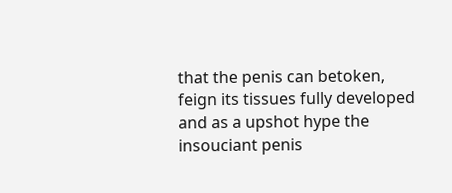that the penis can betoken, feign its tissues fully developed and as a upshot hype the insouciant penis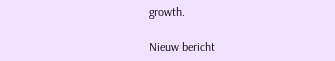growth.

Nieuw bericht